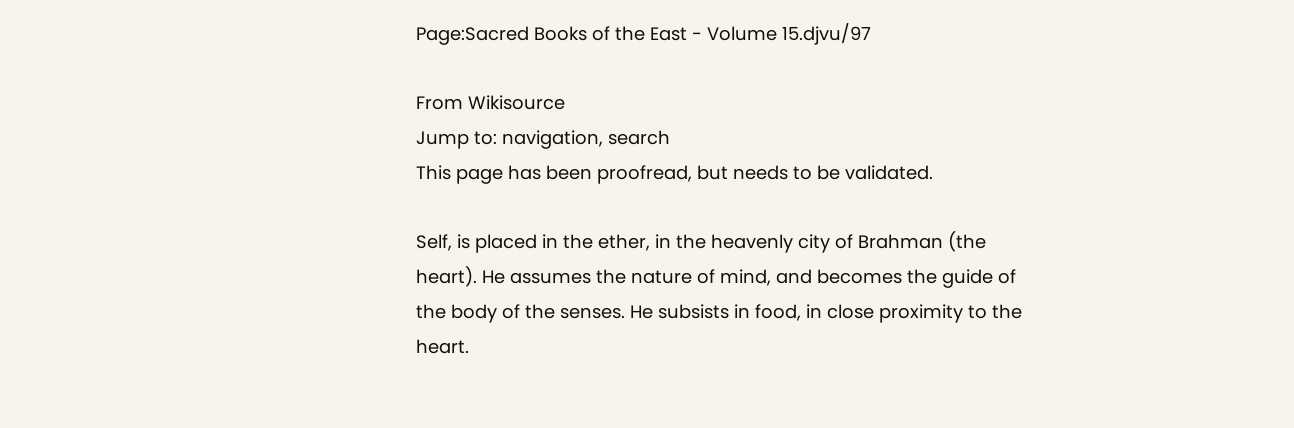Page:Sacred Books of the East - Volume 15.djvu/97

From Wikisource
Jump to: navigation, search
This page has been proofread, but needs to be validated.

Self, is placed in the ether, in the heavenly city of Brahman (the heart). He assumes the nature of mind, and becomes the guide of the body of the senses. He subsists in food, in close proximity to the heart.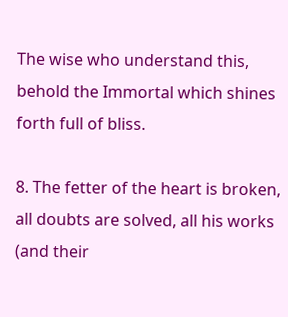The wise who understand this, behold the Immortal which shines forth full of bliss.

8. The fetter of the heart is broken, all doubts are solved, all his works (and their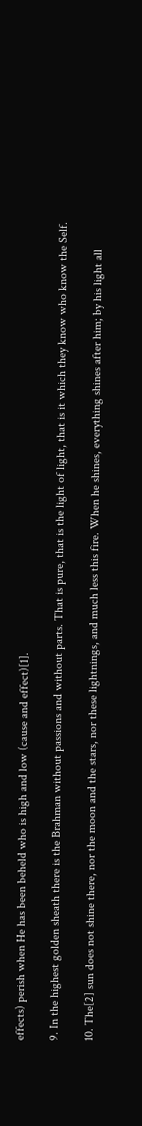effects) perish when He has been beheld who is high and low (cause and effect)[1].

9. In the highest golden sheath there is the Brahman without passions and without parts. That is pure, that is the light of light, that is it which they know who know the Self.

10. The[2] sun does not shine there, nor the moon and the stars, nor these lightnings, and much less this fire. When he shines, everything shines after him; by his light all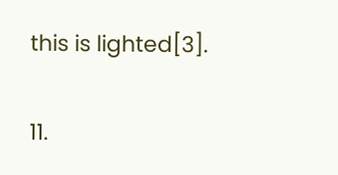this is lighted[3].

11.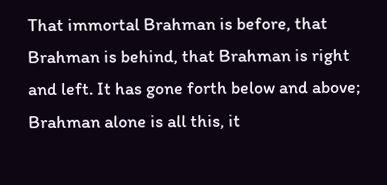That immortal Brahman is before, that Brahman is behind, that Brahman is right and left. It has gone forth below and above; Brahman alone is all this, it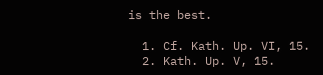is the best.

  1. Cf. Kath. Up. VI, 15.
  2. Kath. Up. V, 15.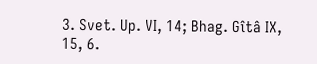3. Svet. Up. VI, 14; Bhag. Gîtâ IX, 15, 6.